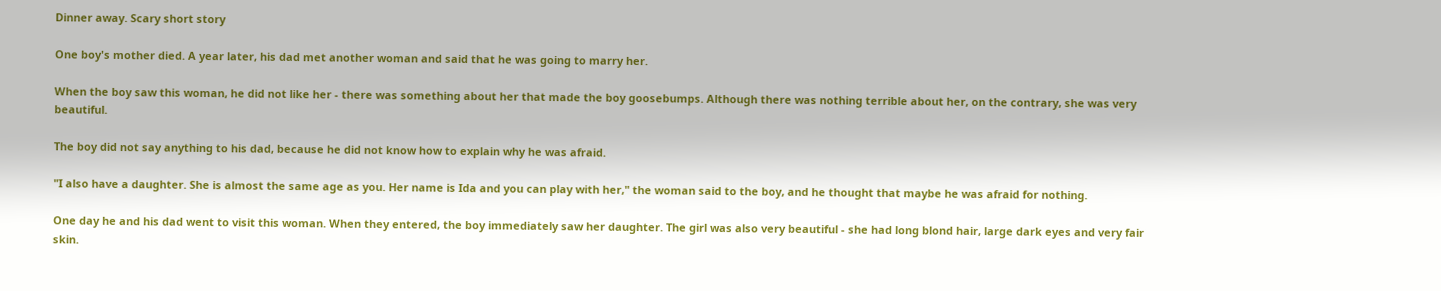Dinner away. Scary short story

One boy's mother died. A year later, his dad met another woman and said that he was going to marry her.

When the boy saw this woman, he did not like her - there was something about her that made the boy goosebumps. Although there was nothing terrible about her, on the contrary, she was very beautiful.

The boy did not say anything to his dad, because he did not know how to explain why he was afraid.

"I also have a daughter. She is almost the same age as you. Her name is Ida and you can play with her," the woman said to the boy, and he thought that maybe he was afraid for nothing.

One day he and his dad went to visit this woman. When they entered, the boy immediately saw her daughter. The girl was also very beautiful - she had long blond hair, large dark eyes and very fair skin.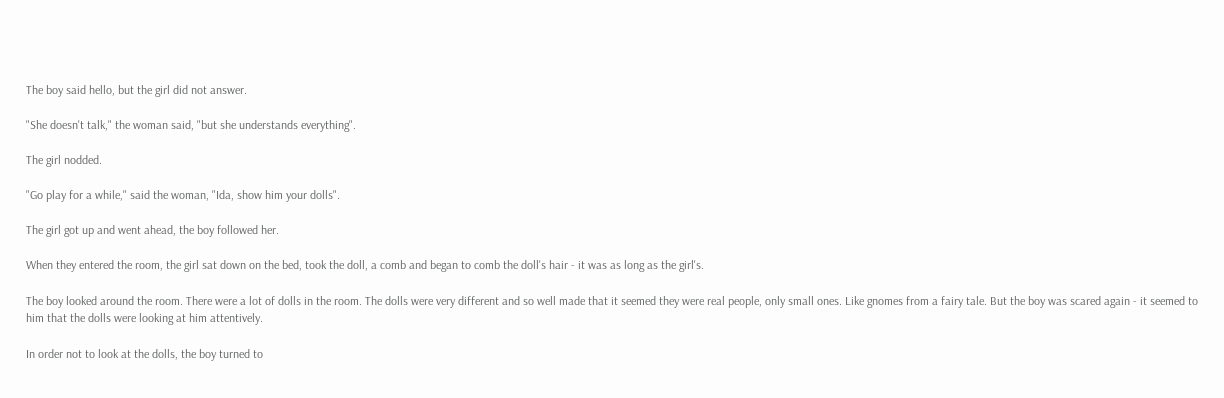The boy said hello, but the girl did not answer.

"She doesn't talk," the woman said, "but she understands everything".

The girl nodded.

"Go play for a while," said the woman, "Ida, show him your dolls".

The girl got up and went ahead, the boy followed her.

When they entered the room, the girl sat down on the bed, took the doll, a comb and began to comb the doll's hair - it was as long as the girl's.

The boy looked around the room. There were a lot of dolls in the room. The dolls were very different and so well made that it seemed they were real people, only small ones. Like gnomes from a fairy tale. But the boy was scared again - it seemed to him that the dolls were looking at him attentively.

In order not to look at the dolls, the boy turned to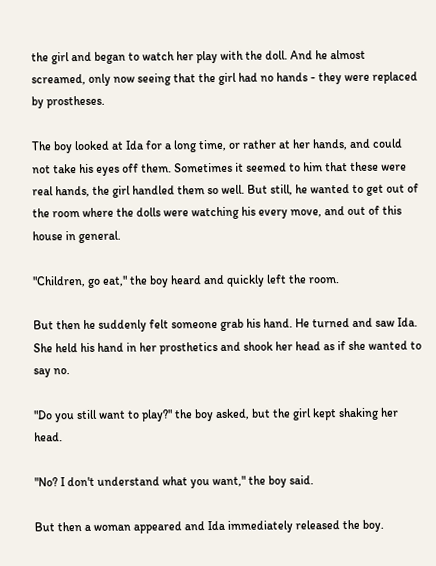the girl and began to watch her play with the doll. And he almost screamed, only now seeing that the girl had no hands - they were replaced by prostheses.

The boy looked at Ida for a long time, or rather at her hands, and could not take his eyes off them. Sometimes it seemed to him that these were real hands, the girl handled them so well. But still, he wanted to get out of the room where the dolls were watching his every move, and out of this house in general.

"Children, go eat," the boy heard and quickly left the room.

But then he suddenly felt someone grab his hand. He turned and saw Ida. She held his hand in her prosthetics and shook her head as if she wanted to say no.

"Do you still want to play?" the boy asked, but the girl kept shaking her head.

"No? I don't understand what you want," the boy said.

But then a woman appeared and Ida immediately released the boy.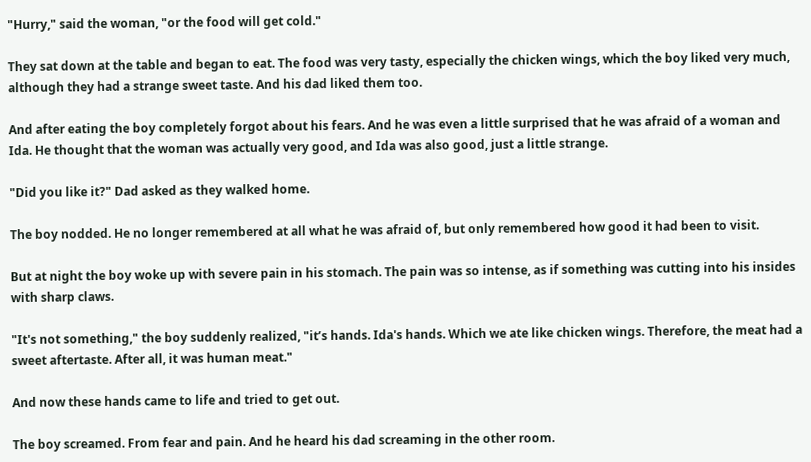"Hurry," said the woman, "or the food will get cold."

They sat down at the table and began to eat. The food was very tasty, especially the chicken wings, which the boy liked very much, although they had a strange sweet taste. And his dad liked them too.

And after eating the boy completely forgot about his fears. And he was even a little surprised that he was afraid of a woman and Ida. He thought that the woman was actually very good, and Ida was also good, just a little strange.

"Did you like it?" Dad asked as they walked home.

The boy nodded. He no longer remembered at all what he was afraid of, but only remembered how good it had been to visit.

But at night the boy woke up with severe pain in his stomach. The pain was so intense, as if something was cutting into his insides with sharp claws.

"It's not something," the boy suddenly realized, "it’s hands. Ida's hands. Which we ate like chicken wings. Therefore, the meat had a sweet aftertaste. After all, it was human meat."

And now these hands came to life and tried to get out.

The boy screamed. From fear and pain. And he heard his dad screaming in the other room.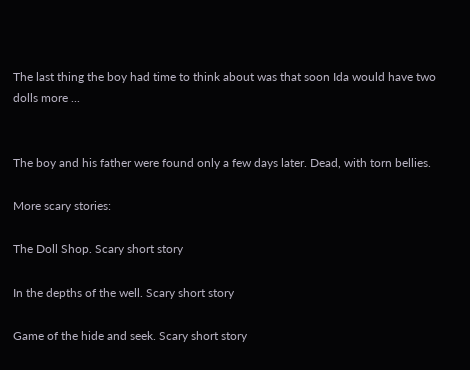The last thing the boy had time to think about was that soon Ida would have two dolls more ...


The boy and his father were found only a few days later. Dead, with torn bellies.

More scary stories:

The Doll Shop. Scary short story

In the depths of the well. Scary short story

Game of the hide and seek. Scary short story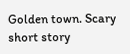Golden town. Scary short story